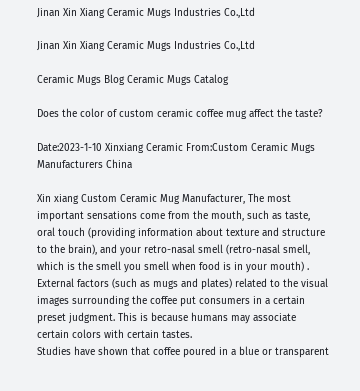Jinan Xin Xiang Ceramic Mugs Industries Co.,Ltd

Jinan Xin Xiang Ceramic Mugs Industries Co.,Ltd

Ceramic Mugs Blog Ceramic Mugs Catalog

Does the color of custom ceramic coffee mug affect the taste?

Date:2023-1-10 Xinxiang Ceramic From:Custom Ceramic Mugs Manufacturers China

Xin xiang Custom Ceramic Mug Manufacturer, The most important sensations come from the mouth, such as taste, oral touch (providing information about texture and structure to the brain), and your retro-nasal smell (retro-nasal smell, which is the smell you smell when food is in your mouth) .
External factors (such as mugs and plates) related to the visual images surrounding the coffee put consumers in a certain preset judgment. This is because humans may associate certain colors with certain tastes.
Studies have shown that coffee poured in a blue or transparent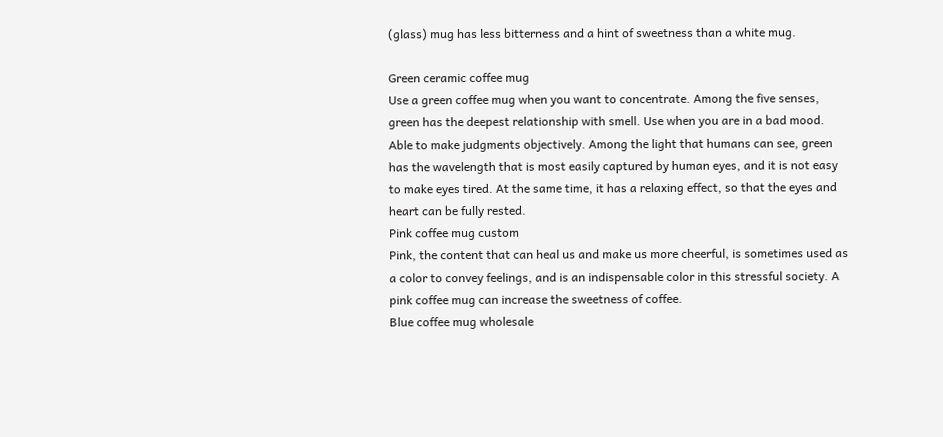(glass) mug has less bitterness and a hint of sweetness than a white mug.

Green ceramic coffee mug
Use a green coffee mug when you want to concentrate. Among the five senses, green has the deepest relationship with smell. Use when you are in a bad mood. Able to make judgments objectively. Among the light that humans can see, green has the wavelength that is most easily captured by human eyes, and it is not easy to make eyes tired. At the same time, it has a relaxing effect, so that the eyes and heart can be fully rested.
Pink coffee mug custom
Pink, the content that can heal us and make us more cheerful, is sometimes used as a color to convey feelings, and is an indispensable color in this stressful society. A pink coffee mug can increase the sweetness of coffee.
Blue coffee mug wholesale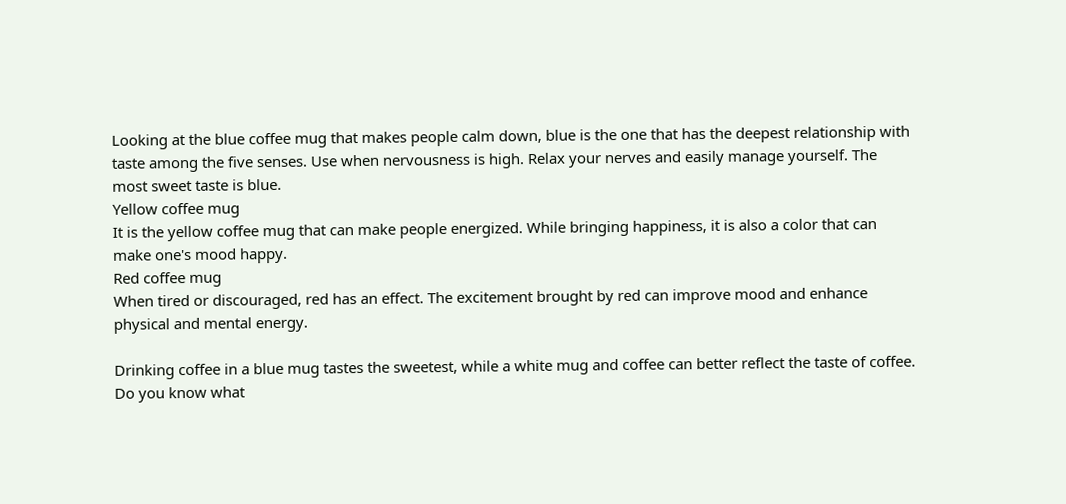Looking at the blue coffee mug that makes people calm down, blue is the one that has the deepest relationship with taste among the five senses. Use when nervousness is high. Relax your nerves and easily manage yourself. The most sweet taste is blue.
Yellow coffee mug
It is the yellow coffee mug that can make people energized. While bringing happiness, it is also a color that can make one's mood happy.
Red coffee mug
When tired or discouraged, red has an effect. The excitement brought by red can improve mood and enhance physical and mental energy.

Drinking coffee in a blue mug tastes the sweetest, while a white mug and coffee can better reflect the taste of coffee. Do you know what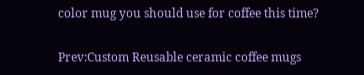color mug you should use for coffee this time?

Prev:Custom Reusable ceramic coffee mugs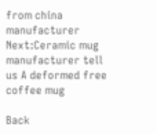from china manufacturer
Next:Ceramic mug manufacturer tell us A deformed free coffee mug

Back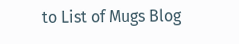to List of Mugs Blog